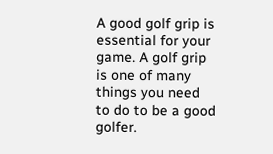A good golf grip is essential for your game. A golf grip is one of many things you need to do to be a good golfer.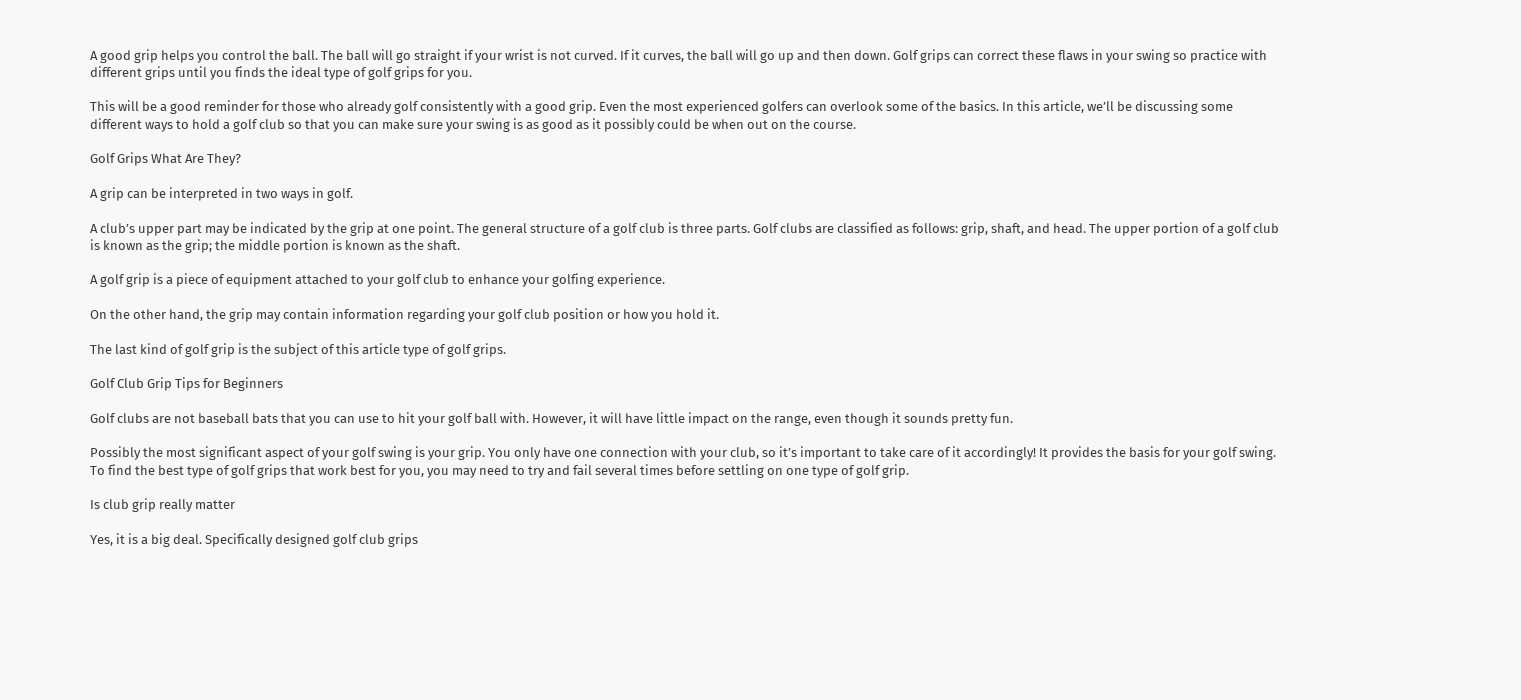A good grip helps you control the ball. The ball will go straight if your wrist is not curved. If it curves, the ball will go up and then down. Golf grips can correct these flaws in your swing so practice with different grips until you finds the ideal type of golf grips for you.

This will be a good reminder for those who already golf consistently with a good grip. Even the most experienced golfers can overlook some of the basics. In this article, we’ll be discussing some different ways to hold a golf club so that you can make sure your swing is as good as it possibly could be when out on the course.

Golf Grips What Are They?

A grip can be interpreted in two ways in golf.

A club’s upper part may be indicated by the grip at one point. The general structure of a golf club is three parts. Golf clubs are classified as follows: grip, shaft, and head. The upper portion of a golf club is known as the grip; the middle portion is known as the shaft.

A golf grip is a piece of equipment attached to your golf club to enhance your golfing experience.

On the other hand, the grip may contain information regarding your golf club position or how you hold it.

The last kind of golf grip is the subject of this article type of golf grips.

Golf Club Grip Tips for Beginners

Golf clubs are not baseball bats that you can use to hit your golf ball with. However, it will have little impact on the range, even though it sounds pretty fun.

Possibly the most significant aspect of your golf swing is your grip. You only have one connection with your club, so it’s important to take care of it accordingly! It provides the basis for your golf swing. To find the best type of golf grips that work best for you, you may need to try and fail several times before settling on one type of golf grip.

Is club grip really matter

Yes, it is a big deal. Specifically designed golf club grips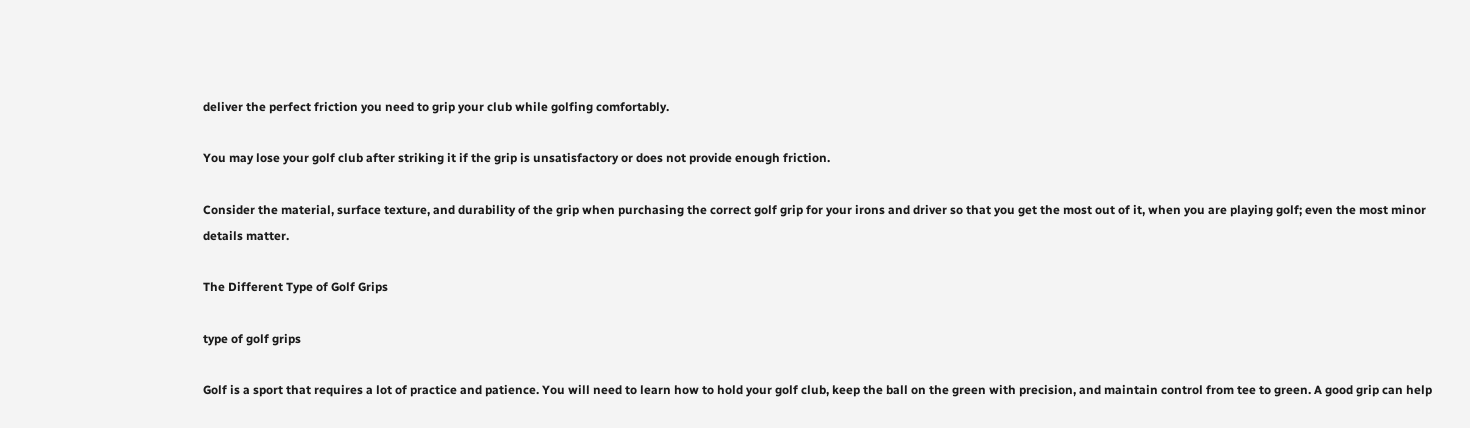deliver the perfect friction you need to grip your club while golfing comfortably.

You may lose your golf club after striking it if the grip is unsatisfactory or does not provide enough friction.

Consider the material, surface texture, and durability of the grip when purchasing the correct golf grip for your irons and driver so that you get the most out of it, when you are playing golf; even the most minor details matter.

The Different Type of Golf Grips

type of golf grips

Golf is a sport that requires a lot of practice and patience. You will need to learn how to hold your golf club, keep the ball on the green with precision, and maintain control from tee to green. A good grip can help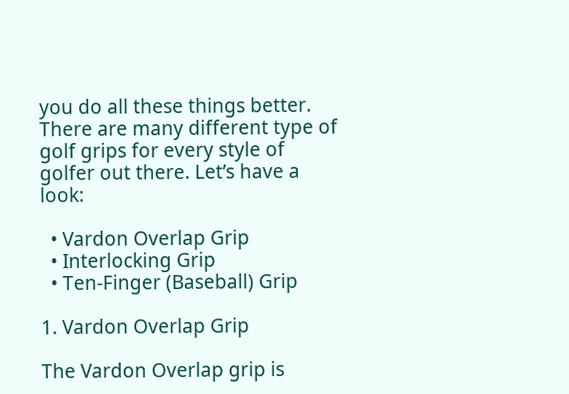you do all these things better. There are many different type of golf grips for every style of golfer out there. Let’s have a look:

  • Vardon Overlap Grip
  • Interlocking Grip
  • Ten-Finger (Baseball) Grip

1. Vardon Overlap Grip

The Vardon Overlap grip is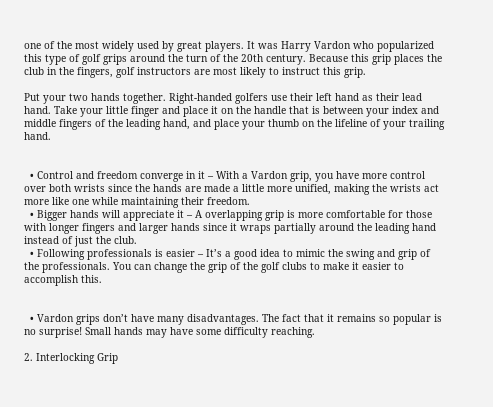one of the most widely used by great players. It was Harry Vardon who popularized this type of golf grips around the turn of the 20th century. Because this grip places the club in the fingers, golf instructors are most likely to instruct this grip.

Put your two hands together. Right-handed golfers use their left hand as their lead hand. Take your little finger and place it on the handle that is between your index and middle fingers of the leading hand, and place your thumb on the lifeline of your trailing hand.


  • Control and freedom converge in it – With a Vardon grip, you have more control over both wrists since the hands are made a little more unified, making the wrists act more like one while maintaining their freedom.
  • Bigger hands will appreciate it – A overlapping grip is more comfortable for those with longer fingers and larger hands since it wraps partially around the leading hand instead of just the club.
  • Following professionals is easier – It’s a good idea to mimic the swing and grip of the professionals. You can change the grip of the golf clubs to make it easier to accomplish this.


  • Vardon grips don’t have many disadvantages. The fact that it remains so popular is no surprise! Small hands may have some difficulty reaching.

2. Interlocking Grip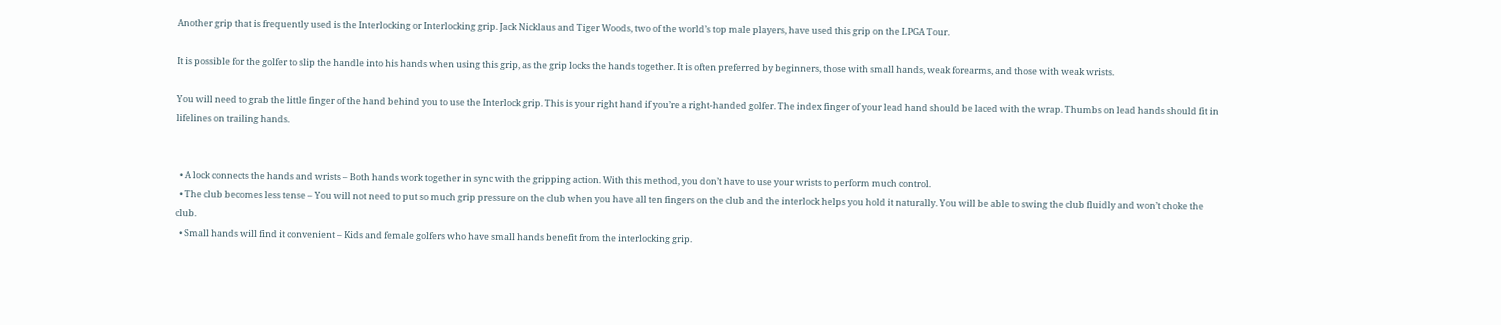Another grip that is frequently used is the Interlocking or Interlocking grip. Jack Nicklaus and Tiger Woods, two of the world’s top male players, have used this grip on the LPGA Tour.

It is possible for the golfer to slip the handle into his hands when using this grip, as the grip locks the hands together. It is often preferred by beginners, those with small hands, weak forearms, and those with weak wrists.

You will need to grab the little finger of the hand behind you to use the Interlock grip. This is your right hand if you’re a right-handed golfer. The index finger of your lead hand should be laced with the wrap. Thumbs on lead hands should fit in lifelines on trailing hands.


  • A lock connects the hands and wrists – Both hands work together in sync with the gripping action. With this method, you don’t have to use your wrists to perform much control.
  • The club becomes less tense – You will not need to put so much grip pressure on the club when you have all ten fingers on the club and the interlock helps you hold it naturally. You will be able to swing the club fluidly and won’t choke the club.
  • Small hands will find it convenient – Kids and female golfers who have small hands benefit from the interlocking grip.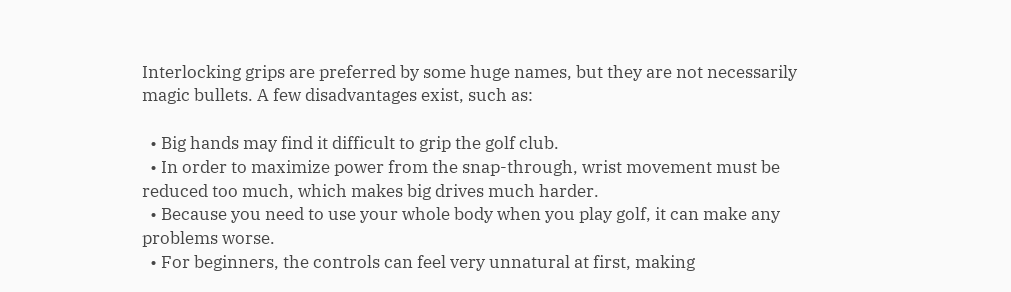Interlocking grips are preferred by some huge names, but they are not necessarily magic bullets. A few disadvantages exist, such as:

  • Big hands may find it difficult to grip the golf club.
  • In order to maximize power from the snap-through, wrist movement must be reduced too much, which makes big drives much harder.
  • Because you need to use your whole body when you play golf, it can make any problems worse.
  • For beginners, the controls can feel very unnatural at first, making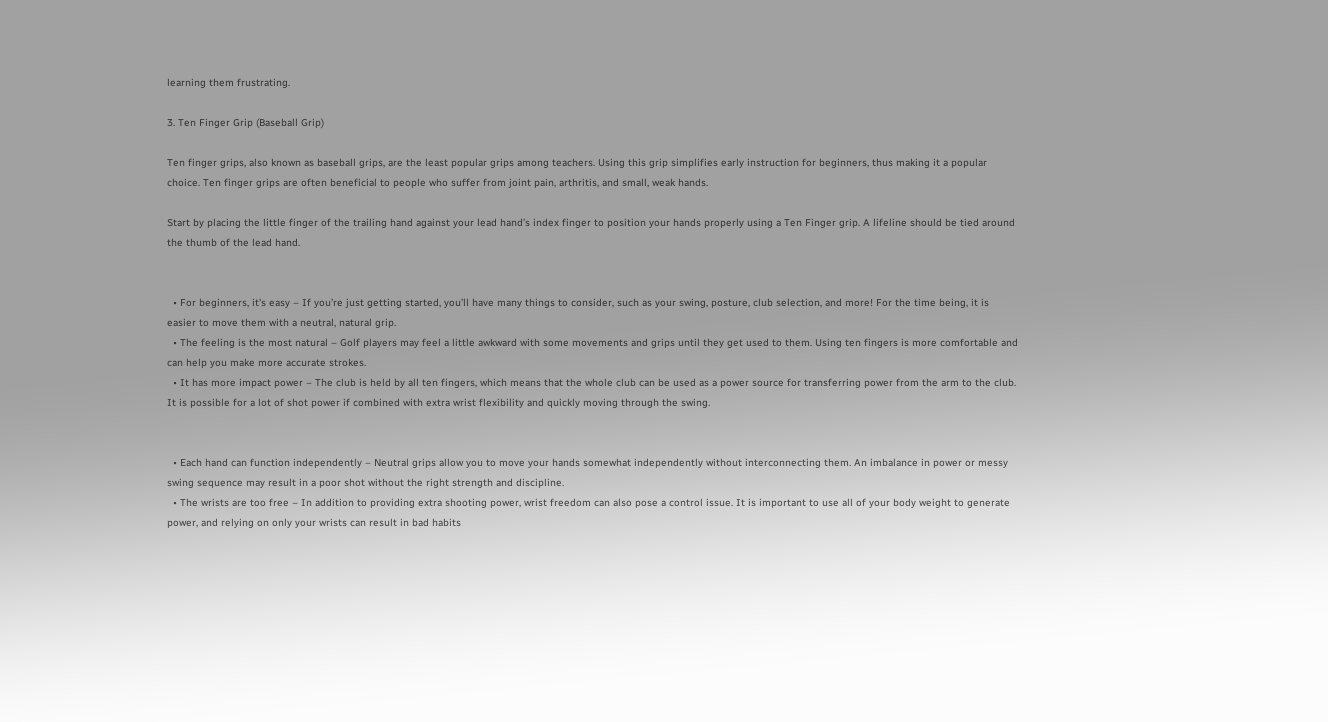learning them frustrating.

3. Ten Finger Grip (Baseball Grip)

Ten finger grips, also known as baseball grips, are the least popular grips among teachers. Using this grip simplifies early instruction for beginners, thus making it a popular choice. Ten finger grips are often beneficial to people who suffer from joint pain, arthritis, and small, weak hands.

Start by placing the little finger of the trailing hand against your lead hand’s index finger to position your hands properly using a Ten Finger grip. A lifeline should be tied around the thumb of the lead hand.


  • For beginners, it’s easy – If you’re just getting started, you’ll have many things to consider, such as your swing, posture, club selection, and more! For the time being, it is easier to move them with a neutral, natural grip.
  • The feeling is the most natural – Golf players may feel a little awkward with some movements and grips until they get used to them. Using ten fingers is more comfortable and can help you make more accurate strokes.
  • It has more impact power – The club is held by all ten fingers, which means that the whole club can be used as a power source for transferring power from the arm to the club. It is possible for a lot of shot power if combined with extra wrist flexibility and quickly moving through the swing.


  • Each hand can function independently – Neutral grips allow you to move your hands somewhat independently without interconnecting them. An imbalance in power or messy swing sequence may result in a poor shot without the right strength and discipline.
  • The wrists are too free – In addition to providing extra shooting power, wrist freedom can also pose a control issue. It is important to use all of your body weight to generate power, and relying on only your wrists can result in bad habits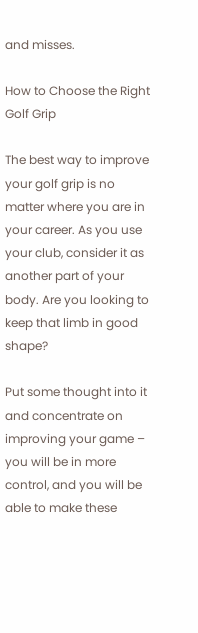and misses.

How to Choose the Right Golf Grip

The best way to improve your golf grip is no matter where you are in your career. As you use your club, consider it as another part of your body. Are you looking to keep that limb in good shape?

Put some thought into it and concentrate on improving your game – you will be in more control, and you will be able to make these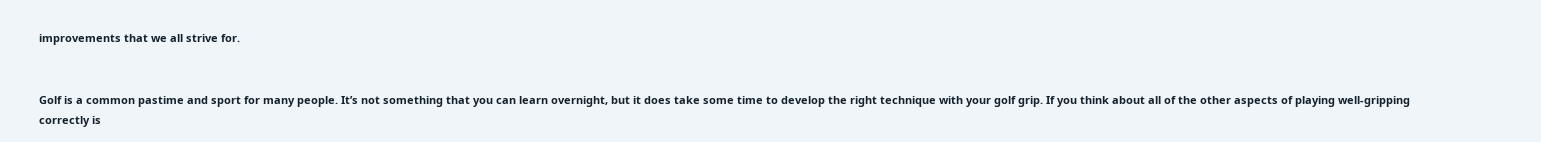improvements that we all strive for.


Golf is a common pastime and sport for many people. It’s not something that you can learn overnight, but it does take some time to develop the right technique with your golf grip. If you think about all of the other aspects of playing well-gripping correctly is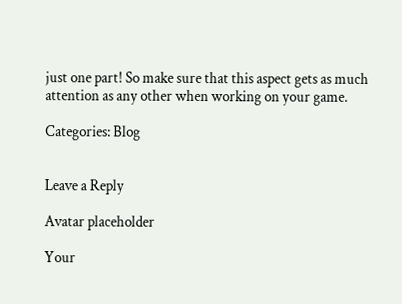just one part! So make sure that this aspect gets as much attention as any other when working on your game.

Categories: Blog


Leave a Reply

Avatar placeholder

Your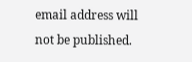email address will not be published.